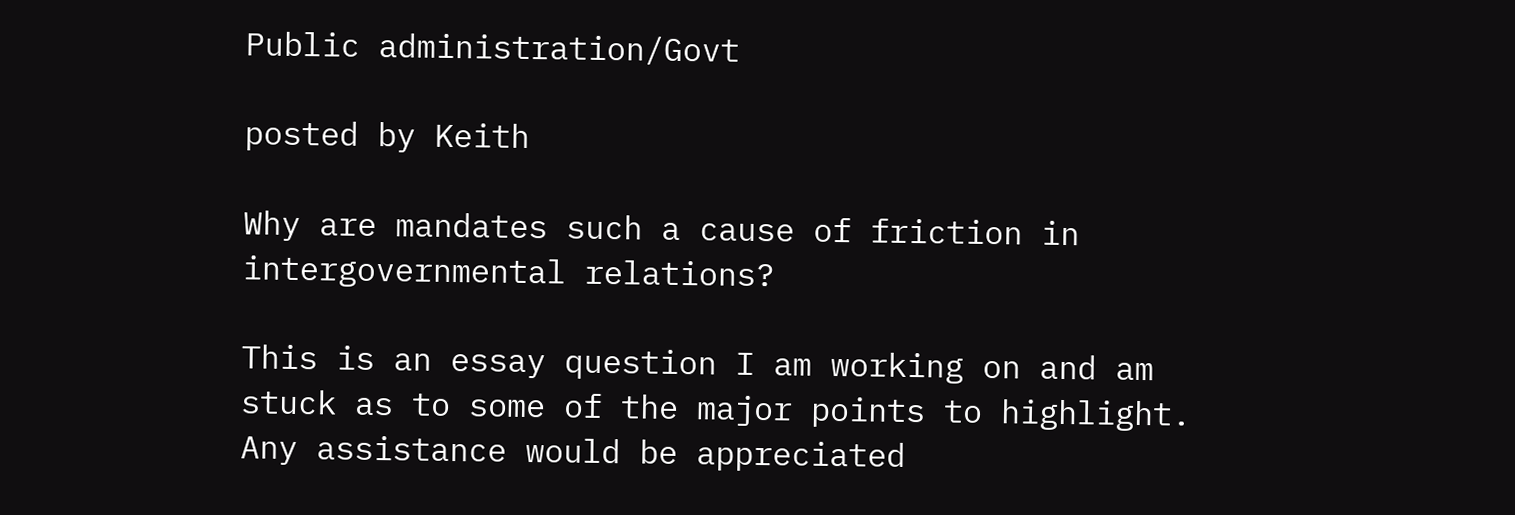Public administration/Govt

posted by Keith

Why are mandates such a cause of friction in intergovernmental relations?

This is an essay question I am working on and am stuck as to some of the major points to highlight. Any assistance would be appreciated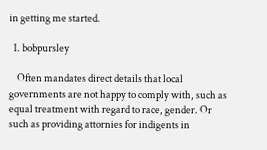in getting me started.

  1. bobpursley

    Often mandates direct details that local governments are not happy to comply with, such as equal treatment with regard to race, gender. Or such as providing attornies for indigents in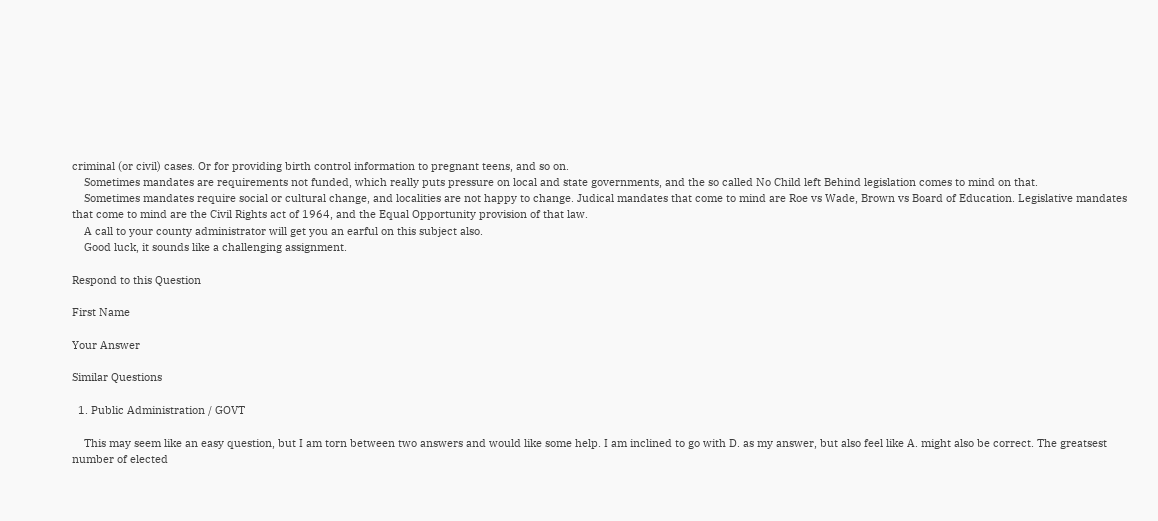criminal (or civil) cases. Or for providing birth control information to pregnant teens, and so on.
    Sometimes mandates are requirements not funded, which really puts pressure on local and state governments, and the so called No Child left Behind legislation comes to mind on that.
    Sometimes mandates require social or cultural change, and localities are not happy to change. Judical mandates that come to mind are Roe vs Wade, Brown vs Board of Education. Legislative mandates that come to mind are the Civil Rights act of 1964, and the Equal Opportunity provision of that law.
    A call to your county administrator will get you an earful on this subject also.
    Good luck, it sounds like a challenging assignment.

Respond to this Question

First Name

Your Answer

Similar Questions

  1. Public Administration / GOVT

    This may seem like an easy question, but I am torn between two answers and would like some help. I am inclined to go with D. as my answer, but also feel like A. might also be correct. The greatsest number of elected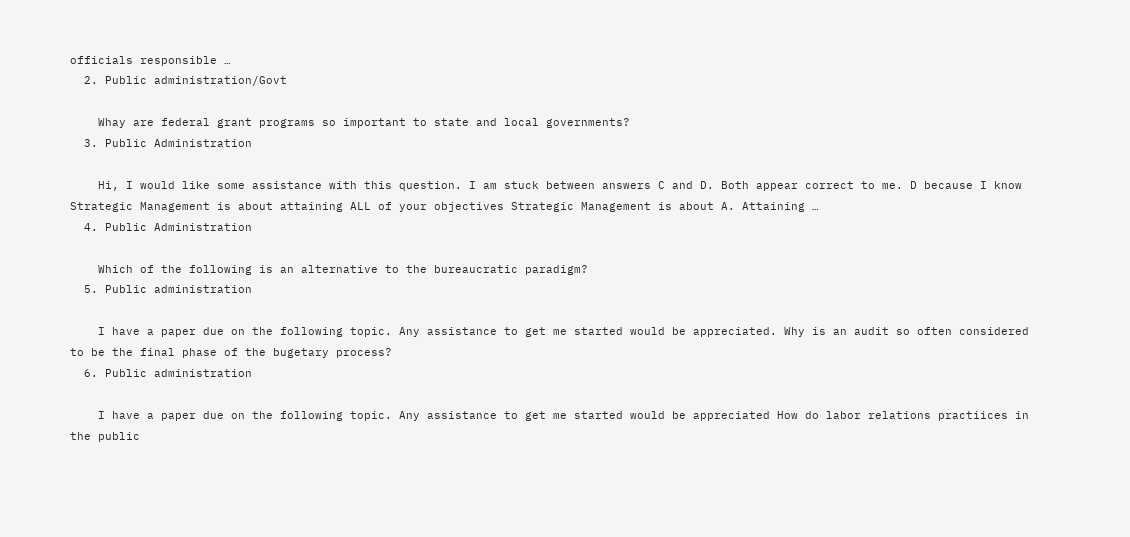officials responsible …
  2. Public administration/Govt

    Whay are federal grant programs so important to state and local governments?
  3. Public Administration

    Hi, I would like some assistance with this question. I am stuck between answers C and D. Both appear correct to me. D because I know Strategic Management is about attaining ALL of your objectives Strategic Management is about A. Attaining …
  4. Public Administration

    Which of the following is an alternative to the bureaucratic paradigm?
  5. Public administration

    I have a paper due on the following topic. Any assistance to get me started would be appreciated. Why is an audit so often considered to be the final phase of the bugetary process?
  6. Public administration

    I have a paper due on the following topic. Any assistance to get me started would be appreciated How do labor relations practiices in the public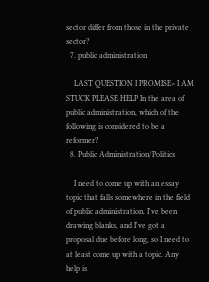sector differ from those in the private sector?
  7. public administration

    LAST QUESTION I PROMISE> I AM STUCK PLEASE HELP In the area of public administration, which of the following is considered to be a reformer?
  8. Public Administration/Politics

    I need to come up with an essay topic that falls somewhere in the field of public administration. I've been drawing blanks, and I've got a proposal due before long, so I need to at least come up with a topic. Any help is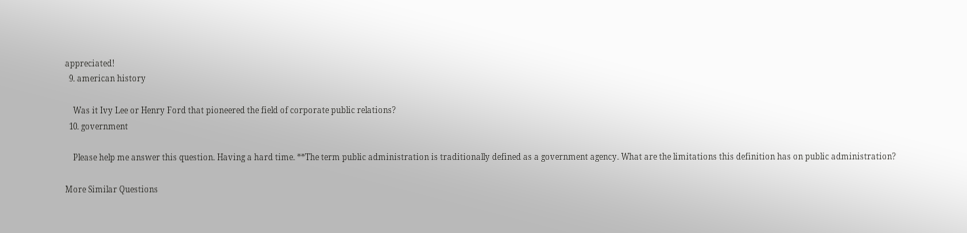appreciated!
  9. american history

    Was it Ivy Lee or Henry Ford that pioneered the field of corporate public relations?
  10. government

    Please help me answer this question. Having a hard time. **The term public administration is traditionally defined as a government agency. What are the limitations this definition has on public administration?

More Similar Questions